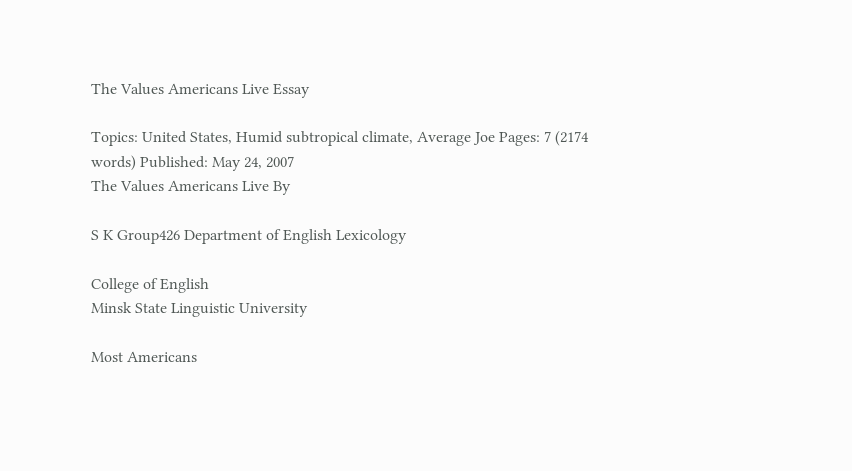The Values Americans Live Essay

Topics: United States, Humid subtropical climate, Average Joe Pages: 7 (2174 words) Published: May 24, 2007
The Values Americans Live By

S K Group426 Department of English Lexicology

College of English
Minsk State Linguistic University

Most Americans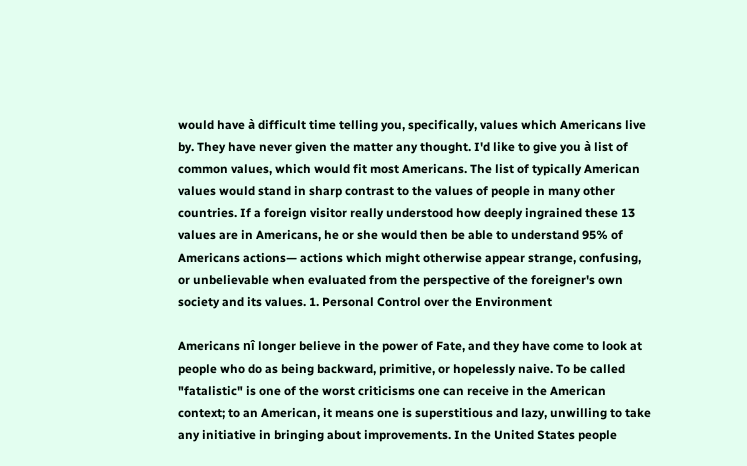would have à difficult time telling you, specifically, values which Americans live by. They have never given the matter any thought. I'd like to give you à list of common values, which would fit most Americans. The list of typically American values would stand in sharp contrast to the values of people in many other countries. If a foreign visitor really understood how deeply ingrained these 13 values are in Americans, he or she would then be able to understand 95% of Americans actions— actions which might otherwise appear strange, confusing, or unbelievable when evaluated from the perspective of the foreigner's own society and its values. 1. Personal Control over the Environment

Americans nî longer believe in the power of Fate, and they have come to look at people who do as being backward, primitive, or hopelessly naive. To be called "fatalistic" is one of the worst criticisms one can receive in the American context; to an American, it means one is superstitious and lazy, unwilling to take any initiative in bringing about improvements. In the United States people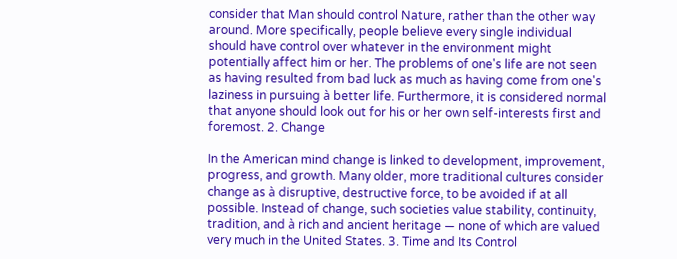consider that Man should control Nature, rather than the other way around. More specifically, people believe every single individual should have control over whatever in the environment might potentially affect him or her. The problems of one's life are not seen as having resulted from bad luck as much as having come from one's laziness in pursuing à better life. Furthermore, it is considered normal that anyone should look out for his or her own self-interests first and foremost. 2. Change

In the American mind change is linked to development, improvement, progress, and growth. Many older, more traditional cultures consider change as à disruptive, destructive force, to be avoided if at all possible. Instead of change, such societies value stability, continuity, tradition, and à rich and ancient heritage — none of which are valued very much in the United States. 3. Time and Its Control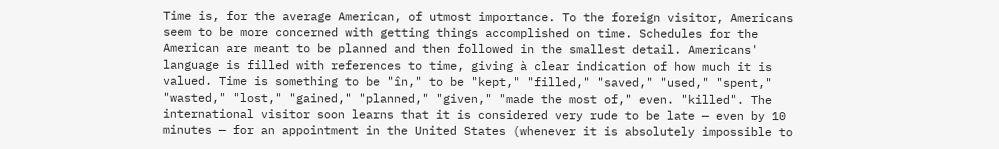Time is, for the average American, of utmost importance. To the foreign visitor, Americans seem to be more concerned with getting things accomplished on time. Schedules for the American are meant to be planned and then followed in the smallest detail. Americans' language is filled with references to time, giving à clear indication of how much it is valued. Time is something to be "în," to be "kept," "filled," "saved," "used," "spent," "wasted," "lost," "gained," "planned," "given," "made the most of," even. "killed". The international visitor soon learns that it is considered very rude to be late — even by 10 minutes — for an appointment in the United States (whenever it is absolutely impossible to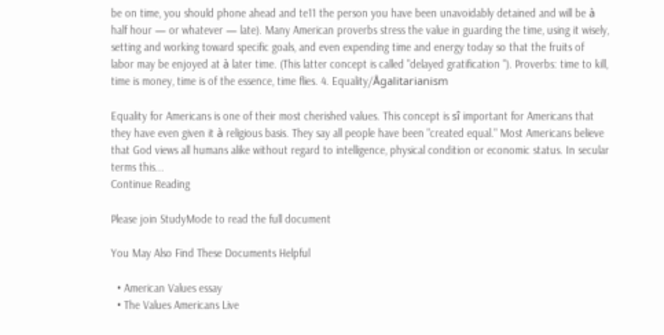be on time, you should phone ahead and te11 the person you have been unavoidably detained and will be à half hour — or whatever — late). Many American proverbs stress the value in guarding the time, using it wisely, setting and working toward specific goals, and even expending time and energy today so that the fruits of labor may be enjoyed at à later time. (This latter concept is called "delayed gratification "). Proverbs: time to kill, time is money, time is of the essence, time flies. 4. Equality/Ågalitarianism

Equality for Americans is one of their most cherished values. This concept is sî important for Americans that they have even given it à religious basis. They say all people have been "created equal." Most Americans believe that God views all humans alike without regard to intelligence, physical condition or economic status. In secular terms this...
Continue Reading

Please join StudyMode to read the full document

You May Also Find These Documents Helpful

  • American Values essay
  • The Values Americans Live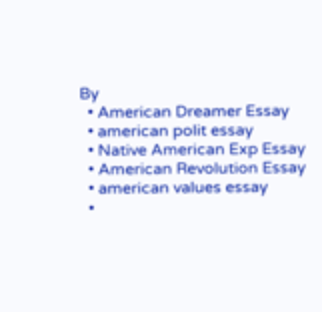By
  • American Dreamer Essay
  • american polit essay
  • Native American Exp Essay
  • American Revolution Essay
  • american values essay
  •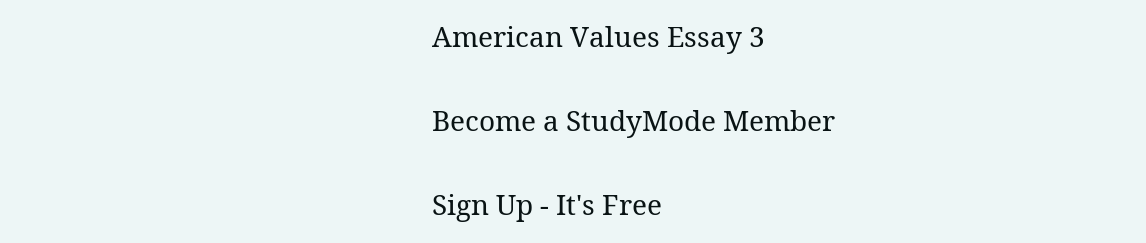American Values Essay 3

Become a StudyMode Member

Sign Up - It's Free